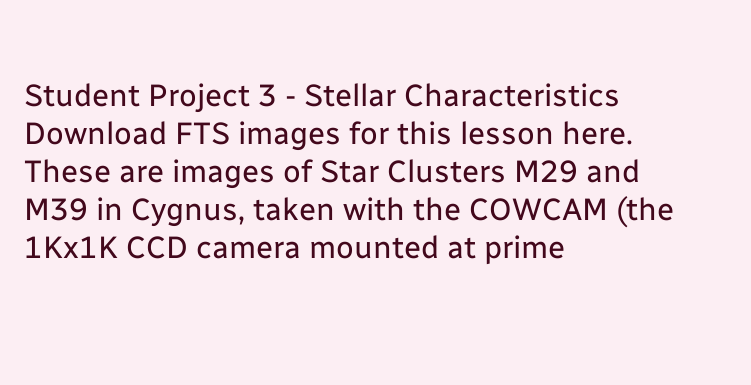Student Project 3 - Stellar Characteristics
Download FTS images for this lesson here.
These are images of Star Clusters M29 and M39 in Cygnus, taken with the COWCAM (the 1Kx1K CCD camera mounted at prime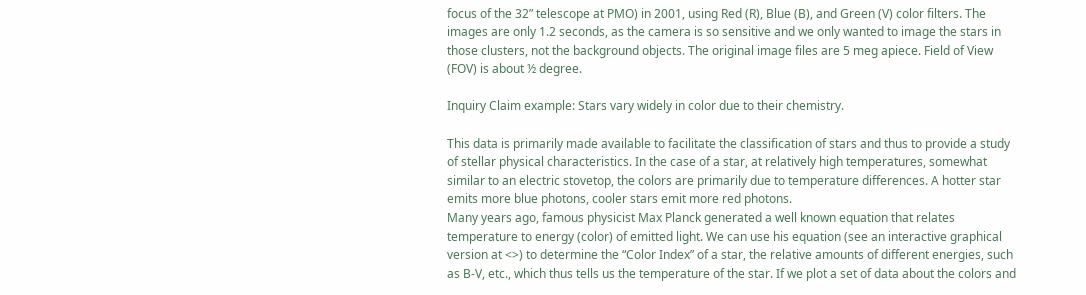focus of the 32” telescope at PMO) in 2001, using Red (R), Blue (B), and Green (V) color filters. The images are only 1.2 seconds, as the camera is so sensitive and we only wanted to image the stars in those clusters, not the background objects. The original image files are 5 meg apiece. Field of View (FOV) is about ½ degree.

Inquiry Claim example: Stars vary widely in color due to their chemistry.

This data is primarily made available to facilitate the classification of stars and thus to provide a study of stellar physical characteristics. In the case of a star, at relatively high temperatures, somewhat similar to an electric stovetop, the colors are primarily due to temperature differences. A hotter star emits more blue photons, cooler stars emit more red photons.
Many years ago, famous physicist Max Planck generated a well known equation that relates temperature to energy (color) of emitted light. We can use his equation (see an interactive graphical version at <>) to determine the “Color Index” of a star, the relative amounts of different energies, such as B-V, etc., which thus tells us the temperature of the star. If we plot a set of data about the colors and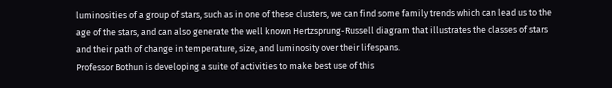luminosities of a group of stars, such as in one of these clusters, we can find some family trends which can lead us to the age of the stars, and can also generate the well known Hertzsprung-Russell diagram that illustrates the classes of stars and their path of change in temperature, size, and luminosity over their lifespans.
Professor Bothun is developing a suite of activities to make best use of this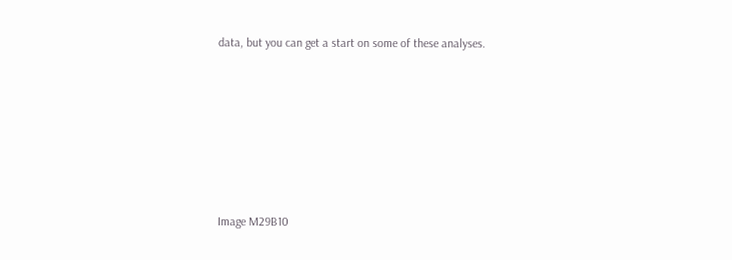data, but you can get a start on some of these analyses.







Image M29B10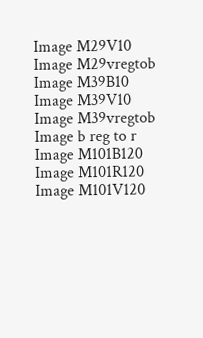Image M29V10
Image M29vregtob
Image M39B10
Image M39V10
Image M39vregtob
Image b reg to r
Image M101B120
Image M101R120
Image M101V120